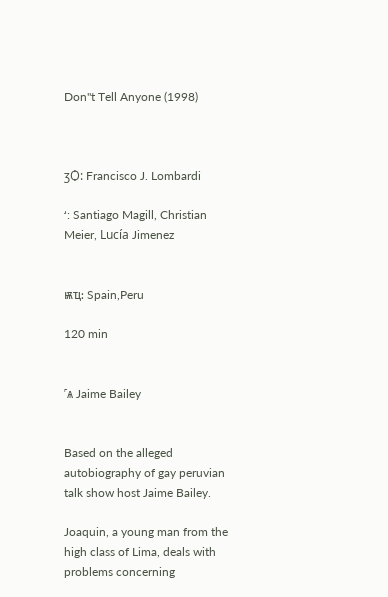Don''t Tell Anyone (1998)



ӡѺ: Francisco J. Lombardi

ʴ: Santiago Magill, Christian Meier, Lucía Jimenez


ѭҵ: Spain,Peru

120 min


˹ѧ Jaime Bailey


Based on the alleged autobiography of gay peruvian talk show host Jaime Bailey.

Joaquin, a young man from the high class of Lima, deals with problems concerning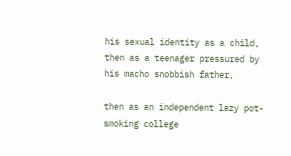his sexual identity as a child, then as a teenager pressured by his macho snobbish father,

then as an independent lazy pot-smoking college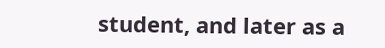student, and later as a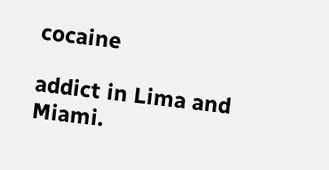cocaine

addict in Lima and Miami.